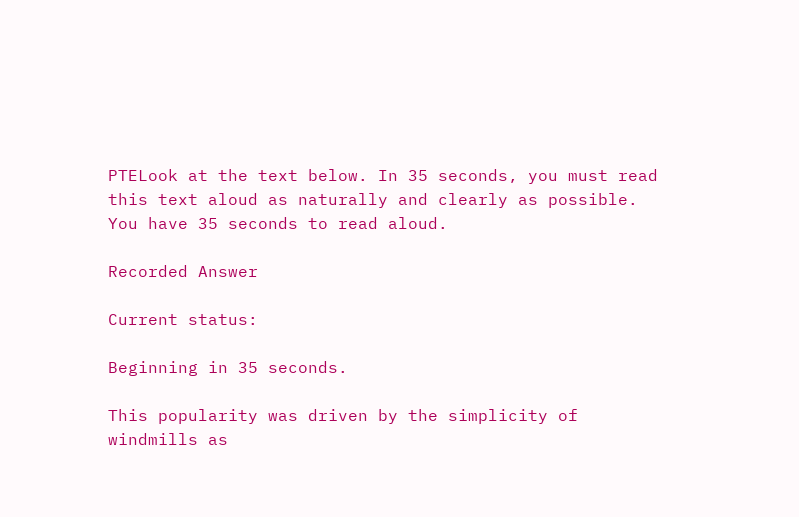PTELook at the text below. In 35 seconds, you must read this text aloud as naturally and clearly as possible. You have 35 seconds to read aloud.

Recorded Answer

Current status:

Beginning in 35 seconds.

This popularity was driven by the simplicity of windmills as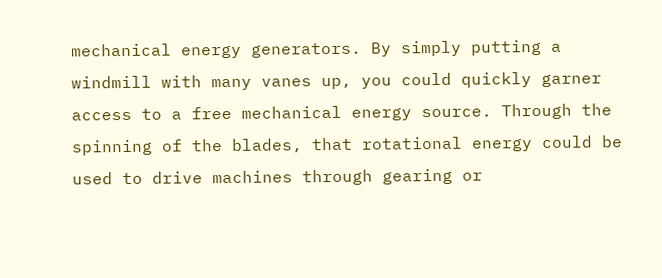mechanical energy generators. By simply putting a windmill with many vanes up, you could quickly garner access to a free mechanical energy source. Through the spinning of the blades, that rotational energy could be used to drive machines through gearing or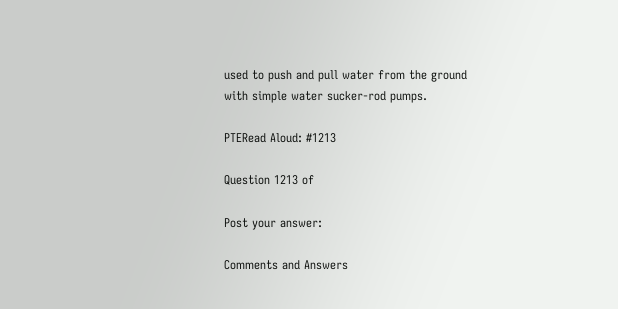used to push and pull water from the ground with simple water sucker-rod pumps.

PTERead Aloud: #1213

Question 1213 of

Post your answer:

Comments and Answers